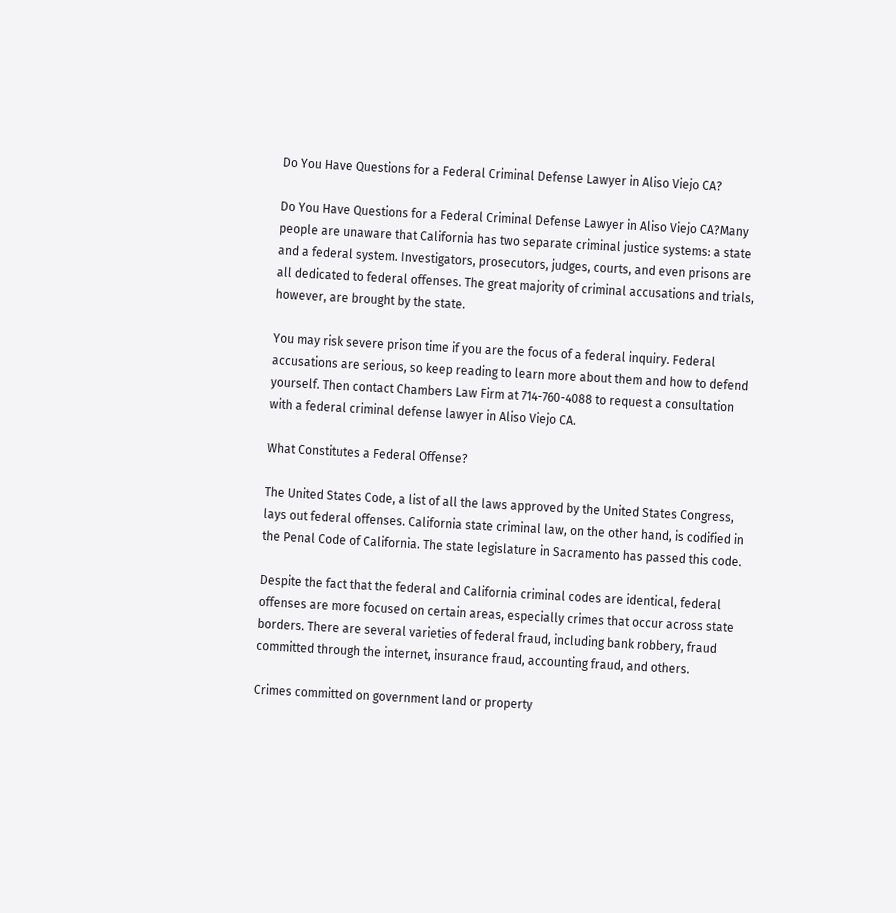Do You Have Questions for a Federal Criminal Defense Lawyer in Aliso Viejo CA?

Do You Have Questions for a Federal Criminal Defense Lawyer in Aliso Viejo CA?Many people are unaware that California has two separate criminal justice systems: a state and a federal system. Investigators, prosecutors, judges, courts, and even prisons are all dedicated to federal offenses. The great majority of criminal accusations and trials, however, are brought by the state.

You may risk severe prison time if you are the focus of a federal inquiry. Federal accusations are serious, so keep reading to learn more about them and how to defend yourself. Then contact Chambers Law Firm at 714-760-4088 to request a consultation with a federal criminal defense lawyer in Aliso Viejo CA.

What Constitutes a Federal Offense?

The United States Code, a list of all the laws approved by the United States Congress, lays out federal offenses. California state criminal law, on the other hand, is codified in the Penal Code of California. The state legislature in Sacramento has passed this code.

Despite the fact that the federal and California criminal codes are identical, federal offenses are more focused on certain areas, especially crimes that occur across state borders. There are several varieties of federal fraud, including bank robbery, fraud committed through the internet, insurance fraud, accounting fraud, and others.

Crimes committed on government land or property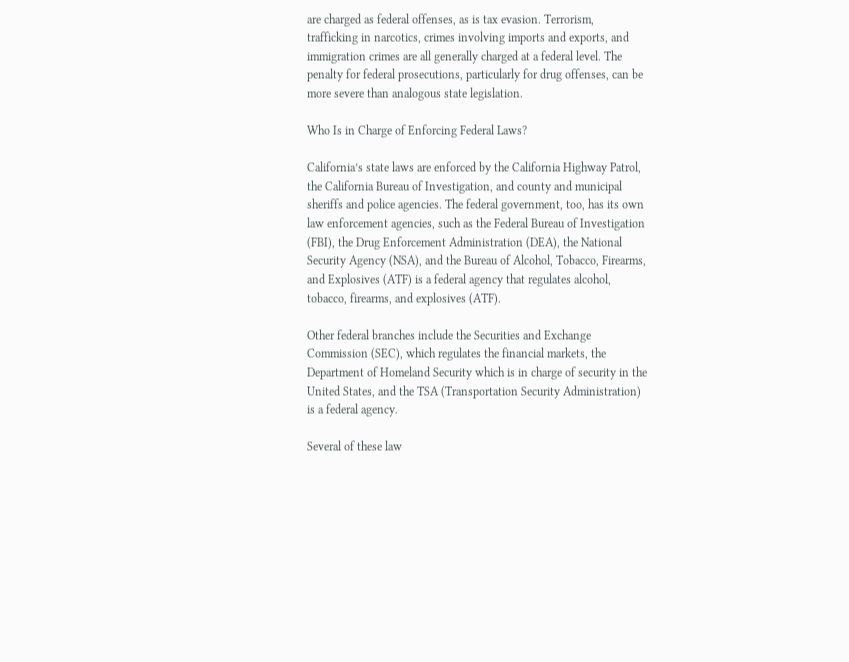are charged as federal offenses, as is tax evasion. Terrorism, trafficking in narcotics, crimes involving imports and exports, and immigration crimes are all generally charged at a federal level. The penalty for federal prosecutions, particularly for drug offenses, can be more severe than analogous state legislation.

Who Is in Charge of Enforcing Federal Laws?

California’s state laws are enforced by the California Highway Patrol, the California Bureau of Investigation, and county and municipal sheriffs and police agencies. The federal government, too, has its own law enforcement agencies, such as the Federal Bureau of Investigation (FBI), the Drug Enforcement Administration (DEA), the National Security Agency (NSA), and the Bureau of Alcohol, Tobacco, Firearms, and Explosives (ATF) is a federal agency that regulates alcohol, tobacco, firearms, and explosives (ATF).

Other federal branches include the Securities and Exchange Commission (SEC), which regulates the financial markets, the Department of Homeland Security which is in charge of security in the United States, and the TSA (Transportation Security Administration) is a federal agency.

Several of these law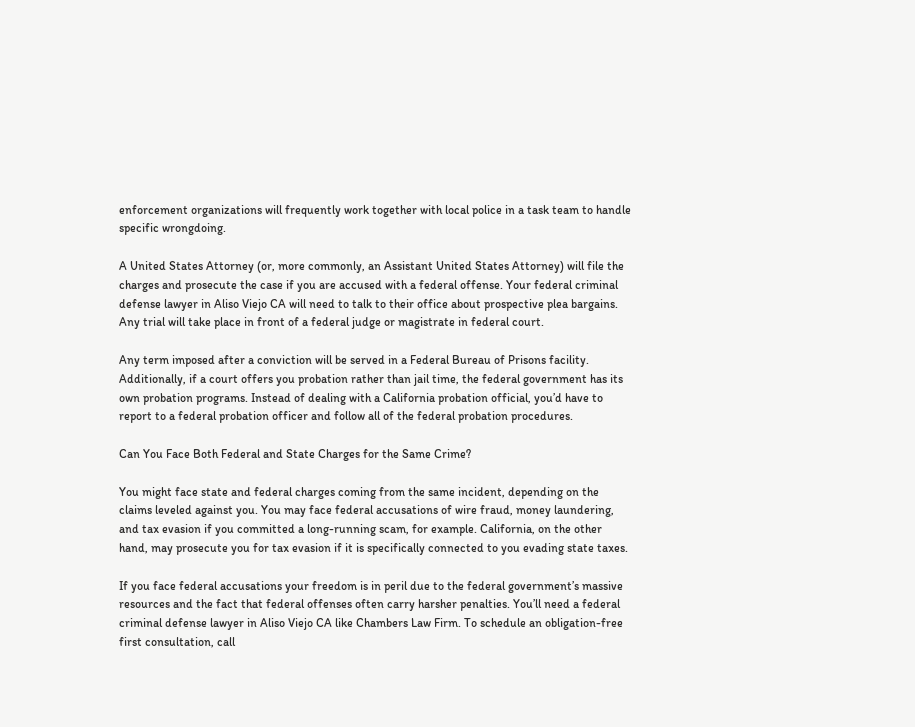enforcement organizations will frequently work together with local police in a task team to handle specific wrongdoing.

A United States Attorney (or, more commonly, an Assistant United States Attorney) will file the charges and prosecute the case if you are accused with a federal offense. Your federal criminal defense lawyer in Aliso Viejo CA will need to talk to their office about prospective plea bargains. Any trial will take place in front of a federal judge or magistrate in federal court.

Any term imposed after a conviction will be served in a Federal Bureau of Prisons facility. Additionally, if a court offers you probation rather than jail time, the federal government has its own probation programs. Instead of dealing with a California probation official, you’d have to report to a federal probation officer and follow all of the federal probation procedures.

Can You Face Both Federal and State Charges for the Same Crime?

You might face state and federal charges coming from the same incident, depending on the claims leveled against you. You may face federal accusations of wire fraud, money laundering, and tax evasion if you committed a long-running scam, for example. California, on the other hand, may prosecute you for tax evasion if it is specifically connected to you evading state taxes.

If you face federal accusations your freedom is in peril due to the federal government’s massive resources and the fact that federal offenses often carry harsher penalties. You’ll need a federal criminal defense lawyer in Aliso Viejo CA like Chambers Law Firm. To schedule an obligation-free first consultation, call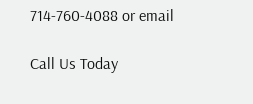714-760-4088 or email

Call Us Today